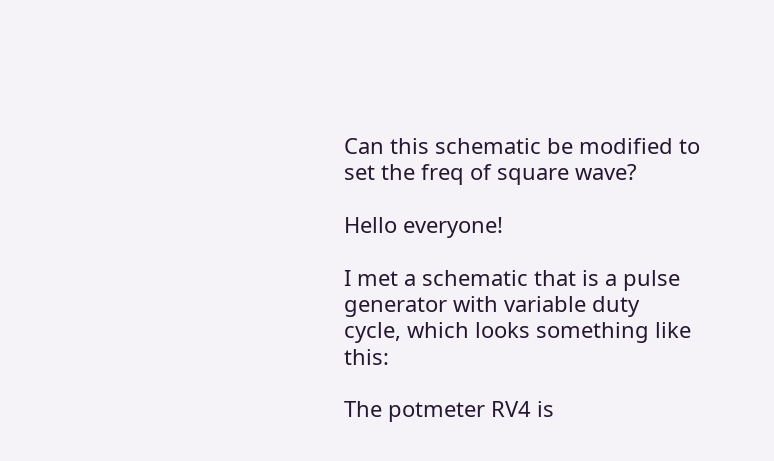Can this schematic be modified to set the freq of square wave?

Hello everyone!

I met a schematic that is a pulse generator with variable duty cycle, which looks something like this:

The potmeter RV4 is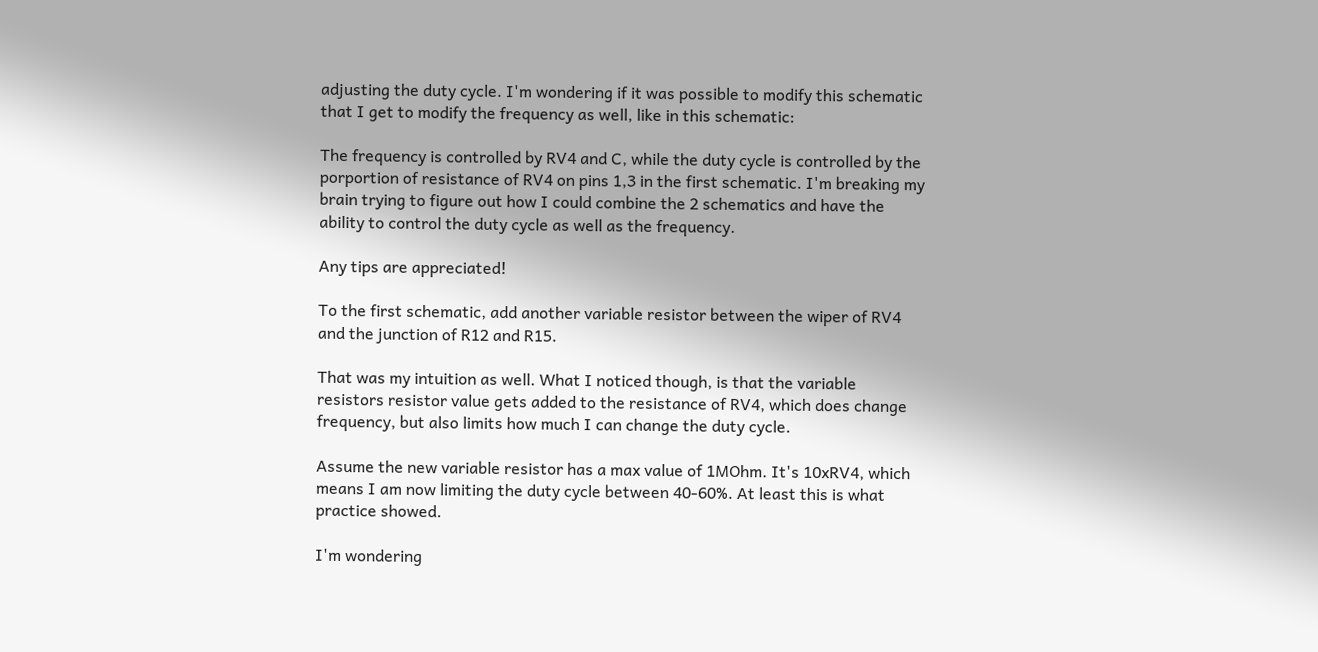adjusting the duty cycle. I'm wondering if it was possible to modify this schematic that I get to modify the frequency as well, like in this schematic:

The frequency is controlled by RV4 and C, while the duty cycle is controlled by the porportion of resistance of RV4 on pins 1,3 in the first schematic. I'm breaking my brain trying to figure out how I could combine the 2 schematics and have the ability to control the duty cycle as well as the frequency.

Any tips are appreciated!

To the first schematic, add another variable resistor between the wiper of RV4 and the junction of R12 and R15.

That was my intuition as well. What I noticed though, is that the variable resistors resistor value gets added to the resistance of RV4, which does change frequency, but also limits how much I can change the duty cycle.

Assume the new variable resistor has a max value of 1MOhm. It's 10xRV4, which means I am now limiting the duty cycle between 40-60%. At least this is what practice showed.

I'm wondering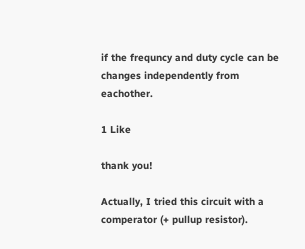if the frequncy and duty cycle can be changes independently from eachother.

1 Like

thank you!

Actually, I tried this circuit with a comperator (+ pullup resistor).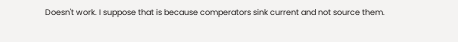Doesn't work. I suppose that is because comperators sink current and not source them.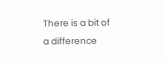There is a bit of a difference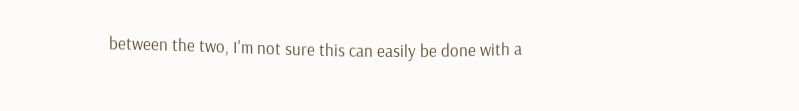between the two, I'm not sure this can easily be done with a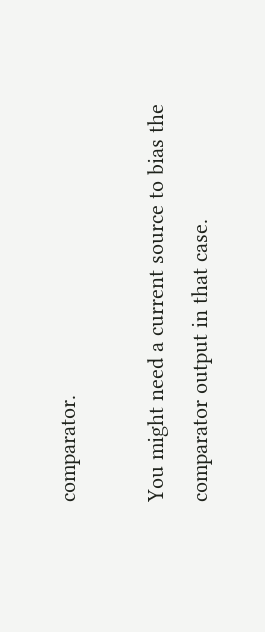comparator.

You might need a current source to bias the comparator output in that case.